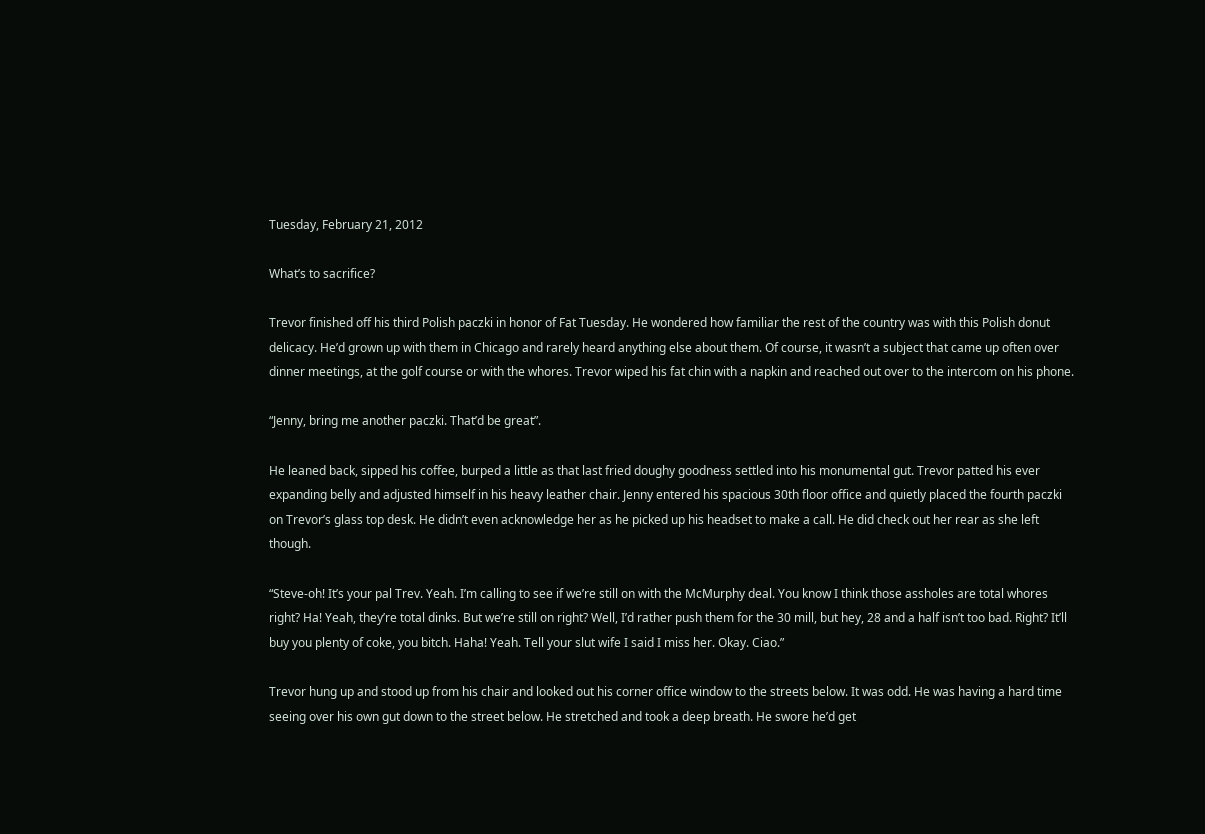Tuesday, February 21, 2012

What’s to sacrifice?

Trevor finished off his third Polish paczki in honor of Fat Tuesday. He wondered how familiar the rest of the country was with this Polish donut delicacy. He’d grown up with them in Chicago and rarely heard anything else about them. Of course, it wasn’t a subject that came up often over dinner meetings, at the golf course or with the whores. Trevor wiped his fat chin with a napkin and reached out over to the intercom on his phone.

“Jenny, bring me another paczki. That’d be great”.

He leaned back, sipped his coffee, burped a little as that last fried doughy goodness settled into his monumental gut. Trevor patted his ever expanding belly and adjusted himself in his heavy leather chair. Jenny entered his spacious 30th floor office and quietly placed the fourth paczki on Trevor’s glass top desk. He didn’t even acknowledge her as he picked up his headset to make a call. He did check out her rear as she left though.

“Steve-oh! It’s your pal Trev. Yeah. I’m calling to see if we’re still on with the McMurphy deal. You know I think those assholes are total whores right? Ha! Yeah, they’re total dinks. But we’re still on right? Well, I’d rather push them for the 30 mill, but hey, 28 and a half isn’t too bad. Right? It’ll buy you plenty of coke, you bitch. Haha! Yeah. Tell your slut wife I said I miss her. Okay. Ciao.”

Trevor hung up and stood up from his chair and looked out his corner office window to the streets below. It was odd. He was having a hard time seeing over his own gut down to the street below. He stretched and took a deep breath. He swore he’d get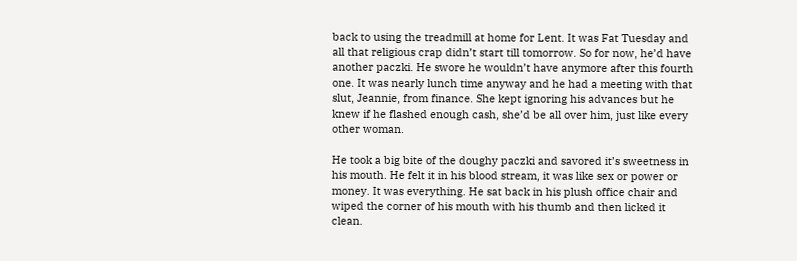back to using the treadmill at home for Lent. It was Fat Tuesday and all that religious crap didn’t start till tomorrow. So for now, he’d have another paczki. He swore he wouldn’t have anymore after this fourth one. It was nearly lunch time anyway and he had a meeting with that slut, Jeannie, from finance. She kept ignoring his advances but he knew if he flashed enough cash, she’d be all over him, just like every other woman.

He took a big bite of the doughy paczki and savored it’s sweetness in his mouth. He felt it in his blood stream, it was like sex or power or money. It was everything. He sat back in his plush office chair and wiped the corner of his mouth with his thumb and then licked it clean.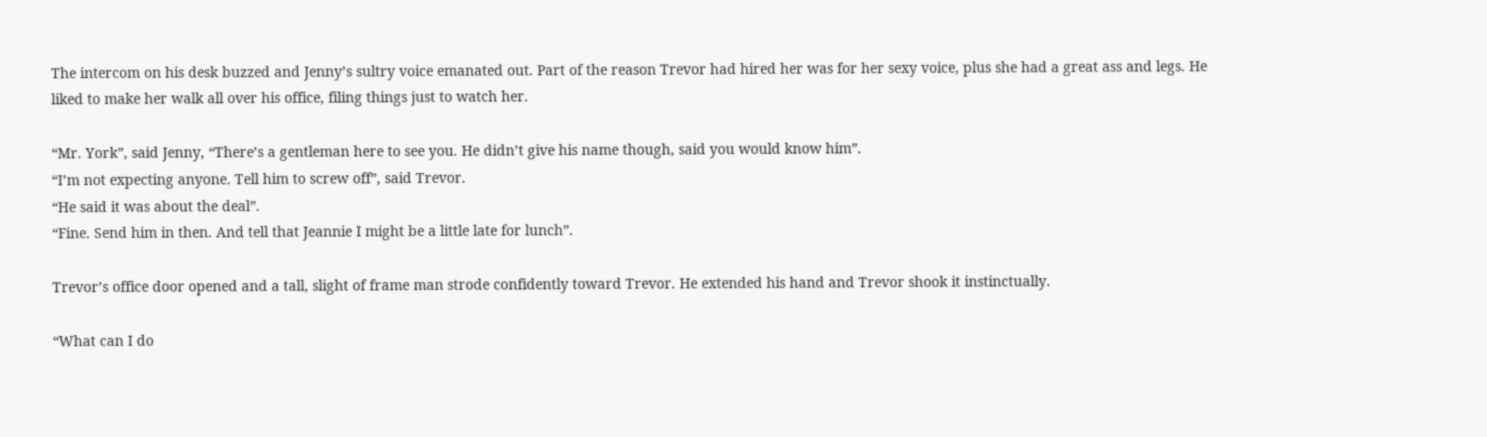The intercom on his desk buzzed and Jenny’s sultry voice emanated out. Part of the reason Trevor had hired her was for her sexy voice, plus she had a great ass and legs. He liked to make her walk all over his office, filing things just to watch her.

“Mr. York”, said Jenny, “There’s a gentleman here to see you. He didn’t give his name though, said you would know him”.
“I’m not expecting anyone. Tell him to screw off”, said Trevor.
“He said it was about the deal”.
“Fine. Send him in then. And tell that Jeannie I might be a little late for lunch”.

Trevor’s office door opened and a tall, slight of frame man strode confidently toward Trevor. He extended his hand and Trevor shook it instinctually.

“What can I do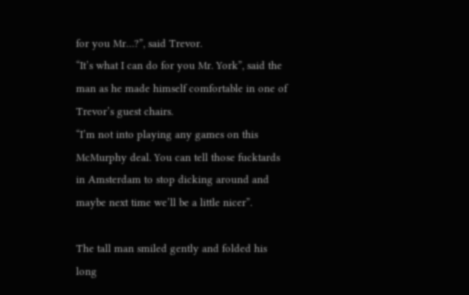for you Mr…?”, said Trevor.
“It’s what I can do for you Mr. York”, said the man as he made himself comfortable in one of Trevor’s guest chairs.
“I’m not into playing any games on this McMurphy deal. You can tell those fucktards in Amsterdam to stop dicking around and maybe next time we’ll be a little nicer”.

The tall man smiled gently and folded his long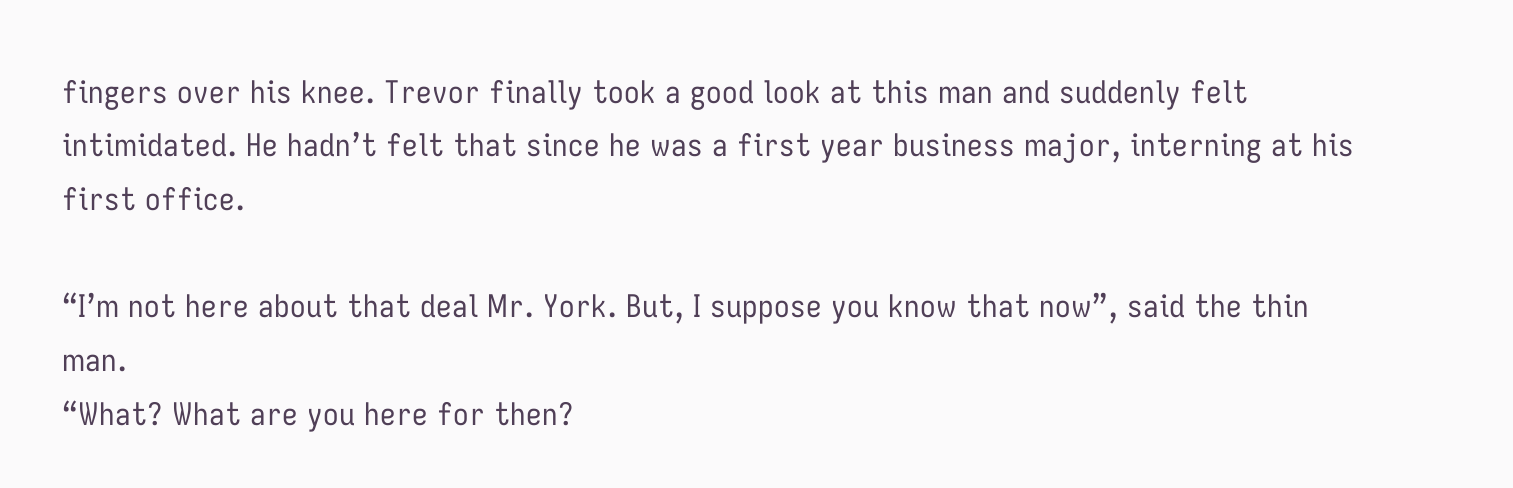fingers over his knee. Trevor finally took a good look at this man and suddenly felt intimidated. He hadn’t felt that since he was a first year business major, interning at his first office.

“I’m not here about that deal Mr. York. But, I suppose you know that now”, said the thin man.
“What? What are you here for then?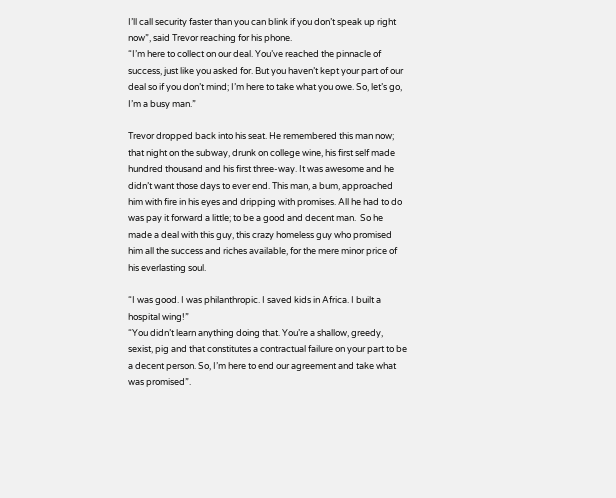I’ll call security faster than you can blink if you don’t speak up right now”, said Trevor reaching for his phone.
“I’m here to collect on our deal. You’ve reached the pinnacle of success, just like you asked for. But you haven’t kept your part of our deal so if you don’t mind; I’m here to take what you owe. So, let’s go, I’m a busy man.”

Trevor dropped back into his seat. He remembered this man now; that night on the subway, drunk on college wine, his first self made hundred thousand and his first three-way. It was awesome and he didn’t want those days to ever end. This man, a bum, approached him with fire in his eyes and dripping with promises. All he had to do was pay it forward a little; to be a good and decent man.  So he made a deal with this guy, this crazy homeless guy who promised him all the success and riches available, for the mere minor price of his everlasting soul.

“I was good. I was philanthropic. I saved kids in Africa. I built a hospital wing!”
“You didn’t learn anything doing that. You’re a shallow, greedy, sexist, pig and that constitutes a contractual failure on your part to be a decent person. So, I’m here to end our agreement and take what was promised”.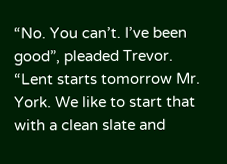“No. You can’t. I’ve been good”, pleaded Trevor.
“Lent starts tomorrow Mr. York. We like to start that with a clean slate and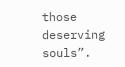those deserving souls”.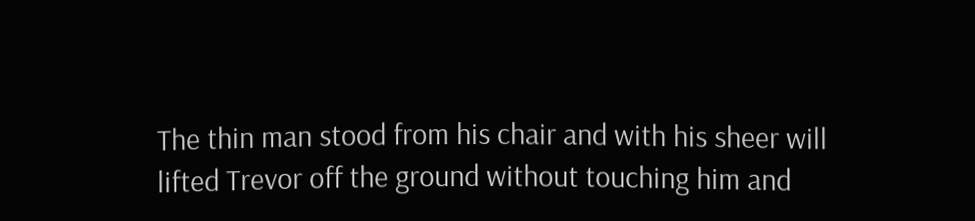The thin man stood from his chair and with his sheer will lifted Trevor off the ground without touching him and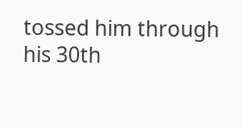tossed him through his 30th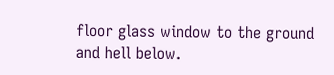floor glass window to the ground and hell below.